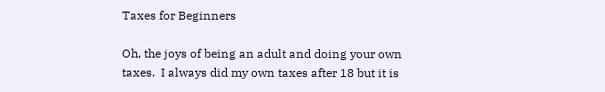Taxes for Beginners

Oh, the joys of being an adult and doing your own taxes.  I always did my own taxes after 18 but it is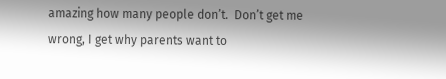amazing how many people don’t.  Don’t get me wrong, I get why parents want to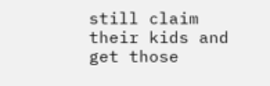still claim their kids and get those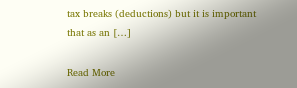tax breaks (deductions) but it is important that as an […]

Read More